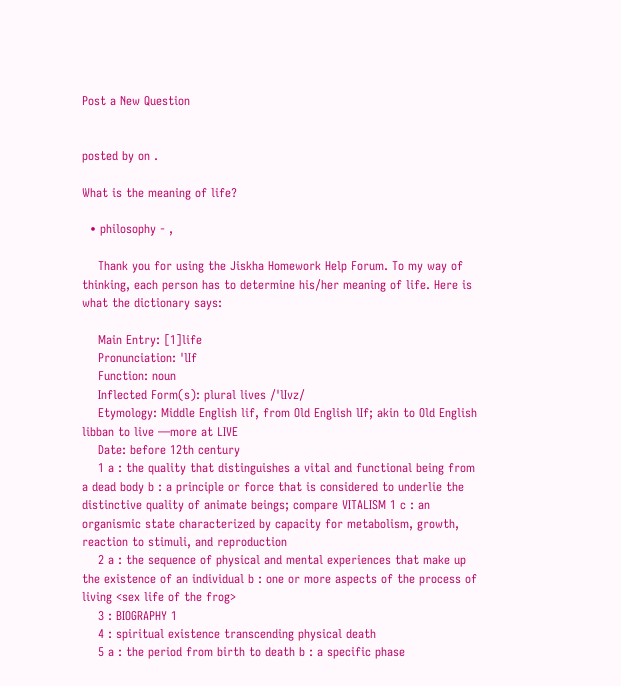Post a New Question


posted by on .

What is the meaning of life?

  • philosophy - ,

    Thank you for using the Jiskha Homework Help Forum. To my way of thinking, each person has to determine his/her meaning of life. Here is what the dictionary says:

    Main Entry: [1]life
    Pronunciation: 'lIf
    Function: noun
    Inflected Form(s): plural lives /'lIvz/
    Etymology: Middle English lif, from Old English lIf; akin to Old English libban to live —more at LIVE
    Date: before 12th century
    1 a : the quality that distinguishes a vital and functional being from a dead body b : a principle or force that is considered to underlie the distinctive quality of animate beings; compare VITALISM 1 c : an organismic state characterized by capacity for metabolism, growth, reaction to stimuli, and reproduction
    2 a : the sequence of physical and mental experiences that make up the existence of an individual b : one or more aspects of the process of living <sex life of the frog>
    3 : BIOGRAPHY 1
    4 : spiritual existence transcending physical death
    5 a : the period from birth to death b : a specific phase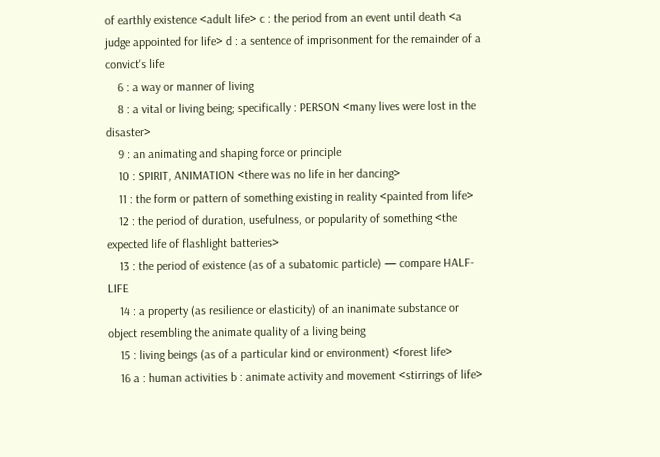of earthly existence <adult life> c : the period from an event until death <a judge appointed for life> d : a sentence of imprisonment for the remainder of a convict's life
    6 : a way or manner of living
    8 : a vital or living being; specifically : PERSON <many lives were lost in the disaster>
    9 : an animating and shaping force or principle
    10 : SPIRIT, ANIMATION <there was no life in her dancing>
    11 : the form or pattern of something existing in reality <painted from life>
    12 : the period of duration, usefulness, or popularity of something <the expected life of flashlight batteries>
    13 : the period of existence (as of a subatomic particle) — compare HALF-LIFE
    14 : a property (as resilience or elasticity) of an inanimate substance or object resembling the animate quality of a living being
    15 : living beings (as of a particular kind or environment) <forest life>
    16 a : human activities b : animate activity and movement <stirrings of life>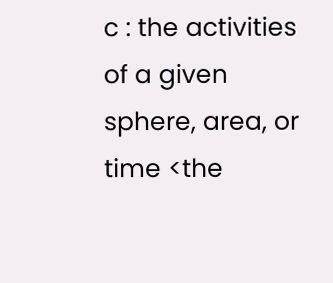c : the activities of a given sphere, area, or time <the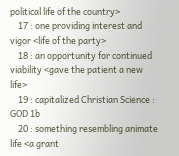political life of the country>
    17 : one providing interest and vigor <life of the party>
    18 : an opportunity for continued viability <gave the patient a new life>
    19 : capitalized Christian Science : GOD 1b
    20 : something resembling animate life <a grant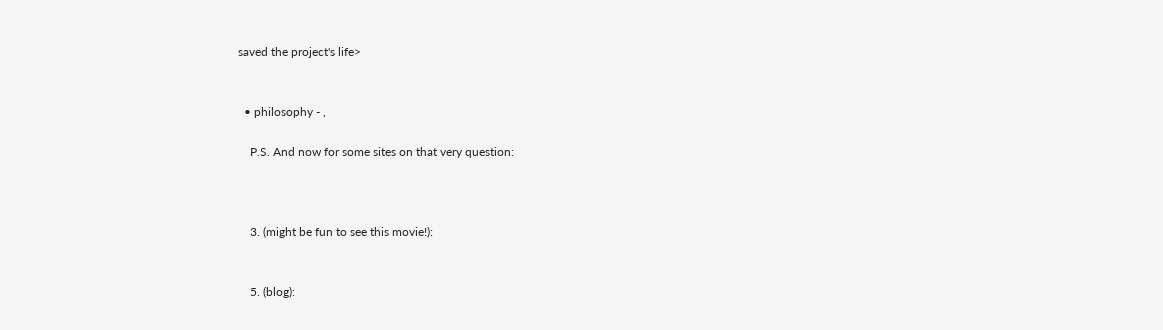saved the project's life>


  • philosophy - ,

    P.S. And now for some sites on that very question:



    3. (might be fun to see this movie!):


    5. (blog):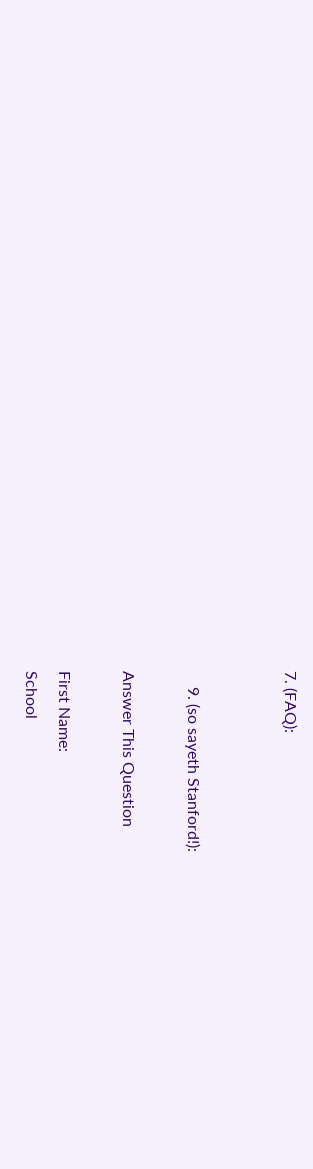7. (FAQ):


    9. (so sayeth Stanford!):

Answer This Question

First Name:
School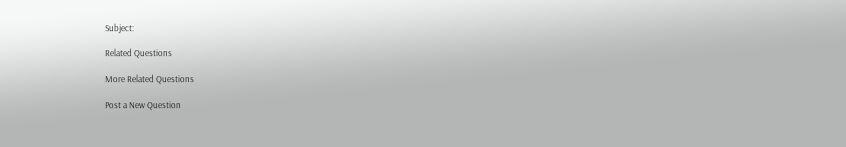Subject:

Related Questions

More Related Questions

Post a New Question